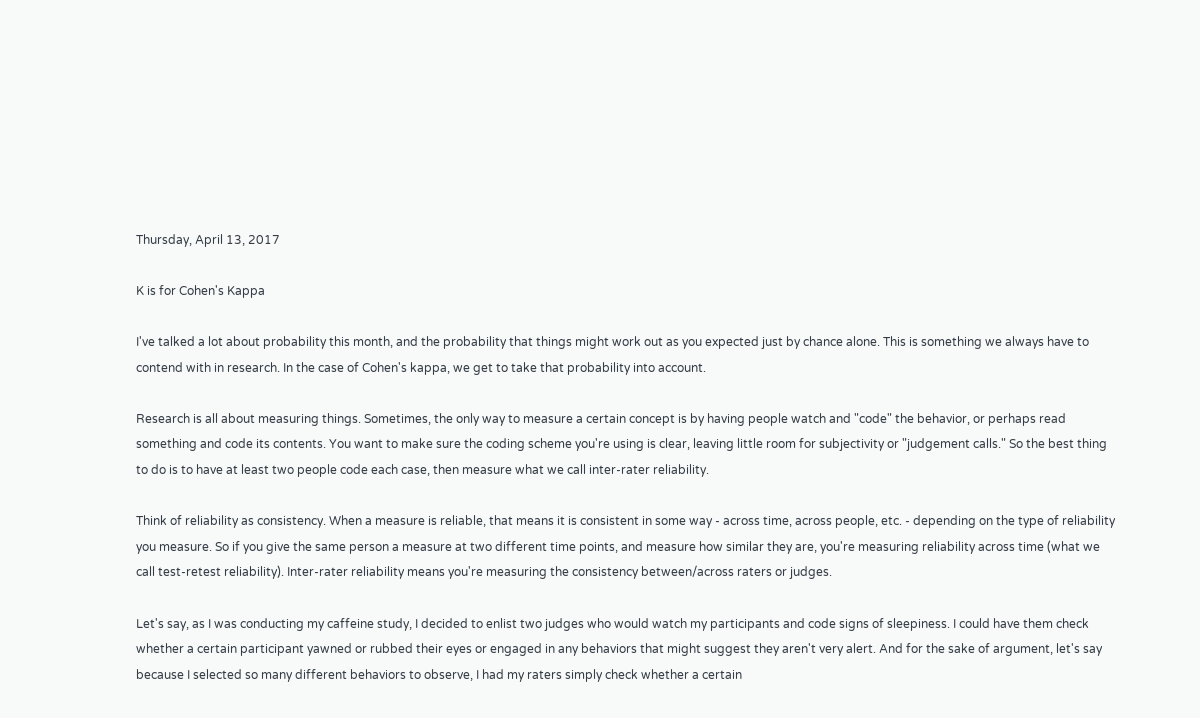Thursday, April 13, 2017

K is for Cohen's Kappa

I've talked a lot about probability this month, and the probability that things might work out as you expected just by chance alone. This is something we always have to contend with in research. In the case of Cohen's kappa, we get to take that probability into account.

Research is all about measuring things. Sometimes, the only way to measure a certain concept is by having people watch and "code" the behavior, or perhaps read something and code its contents. You want to make sure the coding scheme you're using is clear, leaving little room for subjectivity or "judgement calls." So the best thing to do is to have at least two people code each case, then measure what we call inter-rater reliability.

Think of reliability as consistency. When a measure is reliable, that means it is consistent in some way - across time, across people, etc. - depending on the type of reliability you measure. So if you give the same person a measure at two different time points, and measure how similar they are, you're measuring reliability across time (what we call test-retest reliability). Inter-rater reliability means you're measuring the consistency between/across raters or judges.

Let's say, as I was conducting my caffeine study, I decided to enlist two judges who would watch my participants and code signs of sleepiness. I could have them check whether a certain participant yawned or rubbed their eyes or engaged in any behaviors that might suggest they aren't very alert. And for the sake of argument, let's say because I selected so many different behaviors to observe, I had my raters simply check whether a certain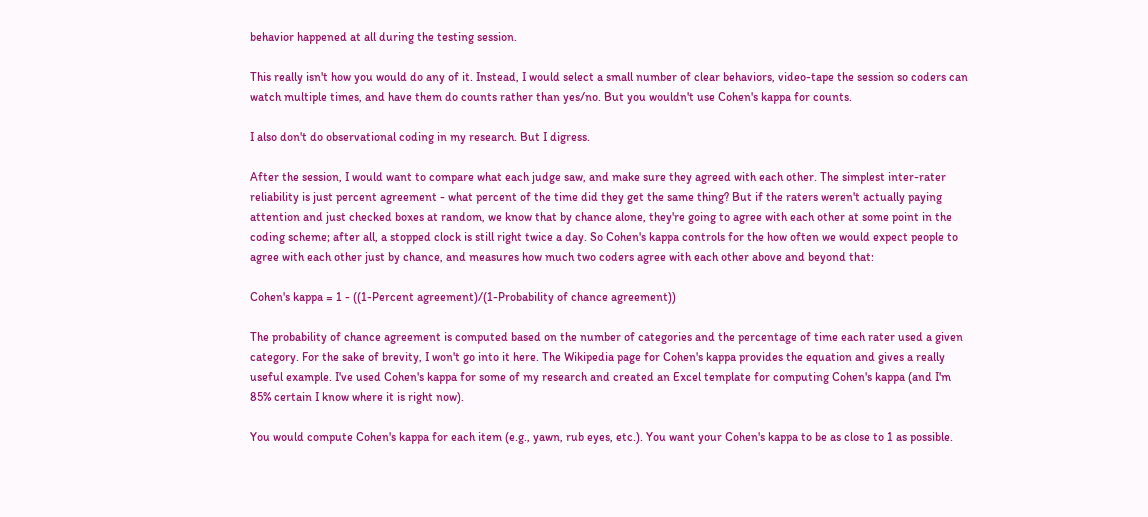behavior happened at all during the testing session.

This really isn't how you would do any of it. Instead, I would select a small number of clear behaviors, video-tape the session so coders can watch multiple times, and have them do counts rather than yes/no. But you wouldn't use Cohen's kappa for counts.

I also don't do observational coding in my research. But I digress.

After the session, I would want to compare what each judge saw, and make sure they agreed with each other. The simplest inter-rater reliability is just percent agreement - what percent of the time did they get the same thing? But if the raters weren't actually paying attention and just checked boxes at random, we know that by chance alone, they're going to agree with each other at some point in the coding scheme; after all, a stopped clock is still right twice a day. So Cohen's kappa controls for the how often we would expect people to agree with each other just by chance, and measures how much two coders agree with each other above and beyond that:

Cohen's kappa = 1 - ((1-Percent agreement)/(1-Probability of chance agreement))

The probability of chance agreement is computed based on the number of categories and the percentage of time each rater used a given category. For the sake of brevity, I won't go into it here. The Wikipedia page for Cohen's kappa provides the equation and gives a really useful example. I've used Cohen's kappa for some of my research and created an Excel template for computing Cohen's kappa (and I'm 85% certain I know where it is right now).

You would compute Cohen's kappa for each item (e.g., yawn, rub eyes, etc.). You want your Cohen's kappa to be as close to 1 as possible.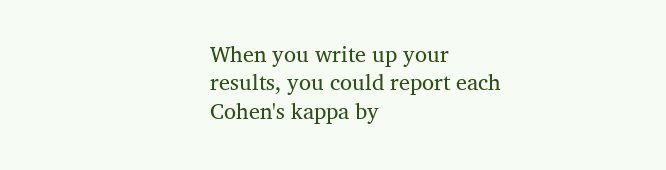When you write up your results, you could report each Cohen's kappa by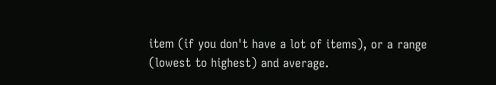item (if you don't have a lot of items), or a range (lowest to highest) and average.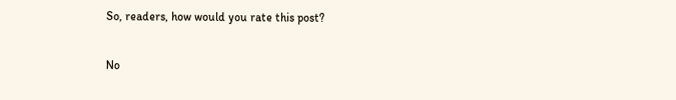So, readers, how would you rate this post?

No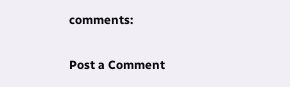comments:

Post a Comment